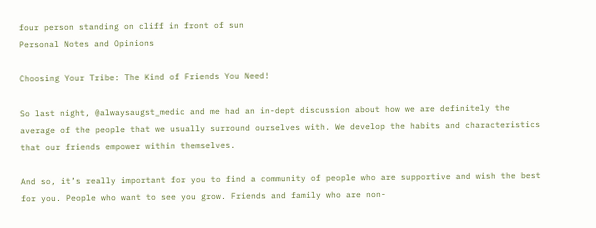four person standing on cliff in front of sun
Personal Notes and Opinions

Choosing Your Tribe: The Kind of Friends You Need!

So last night, @alwaysaugst_medic and me had an in-dept discussion about how we are definitely the average of the people that we usually surround ourselves with. We develop the habits and characteristics that our friends empower within themselves.

And so, it’s really important for you to find a community of people who are supportive and wish the best for you. People who want to see you grow. Friends and family who are non-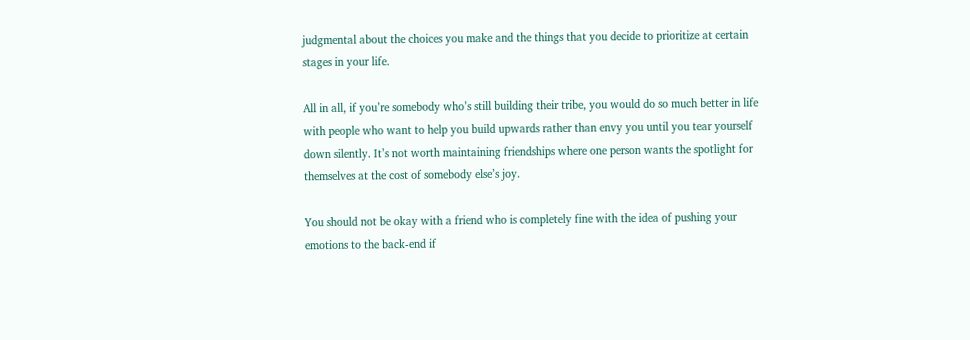judgmental about the choices you make and the things that you decide to prioritize at certain stages in your life.

All in all, if you’re somebody who’s still building their tribe, you would do so much better in life with people who want to help you build upwards rather than envy you until you tear yourself down silently. It’s not worth maintaining friendships where one person wants the spotlight for themselves at the cost of somebody else’s joy.

You should not be okay with a friend who is completely fine with the idea of pushing your emotions to the back-end if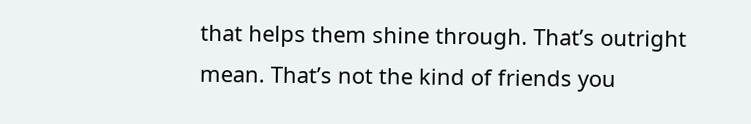that helps them shine through. That’s outright mean. That’s not the kind of friends you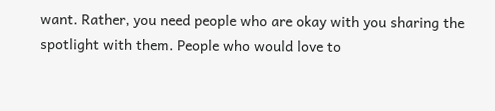want. Rather, you need people who are okay with you sharing the spotlight with them. People who would love to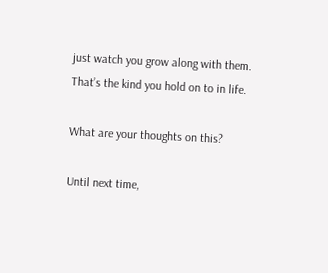just watch you grow along with them. That’s the kind you hold on to in life.

What are your thoughts on this?

Until next time,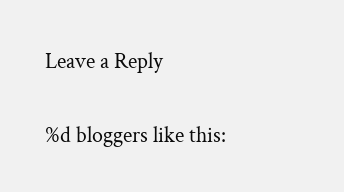Leave a Reply

%d bloggers like this: